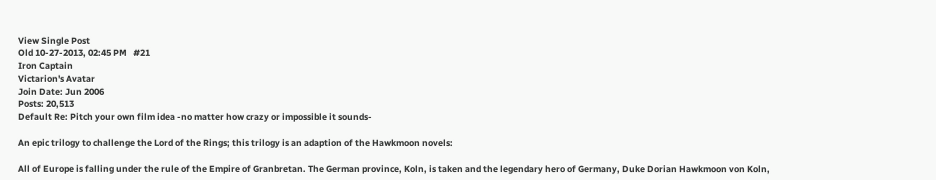View Single Post
Old 10-27-2013, 02:45 PM   #21
Iron Captain
Victarion's Avatar
Join Date: Jun 2006
Posts: 20,513
Default Re: Pitch your own film idea -no matter how crazy or impossible it sounds-

An epic trilogy to challenge the Lord of the Rings; this trilogy is an adaption of the Hawkmoon novels:

All of Europe is falling under the rule of the Empire of Granbretan. The German province, Koln, is taken and the legendary hero of Germany, Duke Dorian Hawkmoon von Koln,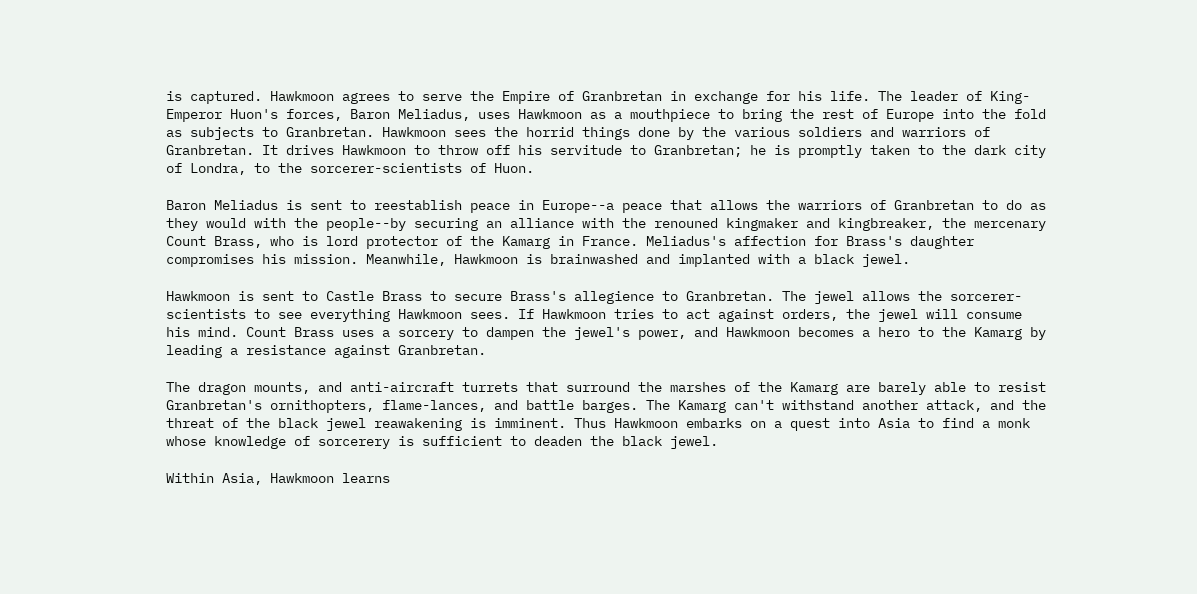is captured. Hawkmoon agrees to serve the Empire of Granbretan in exchange for his life. The leader of King-Emperor Huon's forces, Baron Meliadus, uses Hawkmoon as a mouthpiece to bring the rest of Europe into the fold as subjects to Granbretan. Hawkmoon sees the horrid things done by the various soldiers and warriors of Granbretan. It drives Hawkmoon to throw off his servitude to Granbretan; he is promptly taken to the dark city of Londra, to the sorcerer-scientists of Huon.

Baron Meliadus is sent to reestablish peace in Europe--a peace that allows the warriors of Granbretan to do as they would with the people--by securing an alliance with the renouned kingmaker and kingbreaker, the mercenary Count Brass, who is lord protector of the Kamarg in France. Meliadus's affection for Brass's daughter compromises his mission. Meanwhile, Hawkmoon is brainwashed and implanted with a black jewel.

Hawkmoon is sent to Castle Brass to secure Brass's allegience to Granbretan. The jewel allows the sorcerer-scientists to see everything Hawkmoon sees. If Hawkmoon tries to act against orders, the jewel will consume his mind. Count Brass uses a sorcery to dampen the jewel's power, and Hawkmoon becomes a hero to the Kamarg by leading a resistance against Granbretan.

The dragon mounts, and anti-aircraft turrets that surround the marshes of the Kamarg are barely able to resist Granbretan's ornithopters, flame-lances, and battle barges. The Kamarg can't withstand another attack, and the threat of the black jewel reawakening is imminent. Thus Hawkmoon embarks on a quest into Asia to find a monk whose knowledge of sorcerery is sufficient to deaden the black jewel.

Within Asia, Hawkmoon learns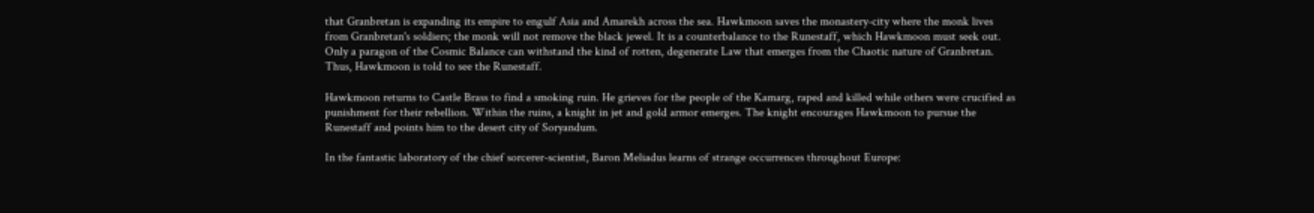that Granbretan is expanding its empire to engulf Asia and Amarekh across the sea. Hawkmoon saves the monastery-city where the monk lives from Granbretan's soldiers; the monk will not remove the black jewel. It is a counterbalance to the Runestaff, which Hawkmoon must seek out. Only a paragon of the Cosmic Balance can withstand the kind of rotten, degenerate Law that emerges from the Chaotic nature of Granbretan. Thus, Hawkmoon is told to see the Runestaff.

Hawkmoon returns to Castle Brass to find a smoking ruin. He grieves for the people of the Kamarg, raped and killed while others were crucified as punishment for their rebellion. Within the ruins, a knight in jet and gold armor emerges. The knight encourages Hawkmoon to pursue the Runestaff and points him to the desert city of Soryandum.

In the fantastic laboratory of the chief sorcerer-scientist, Baron Meliadus learns of strange occurrences throughout Europe: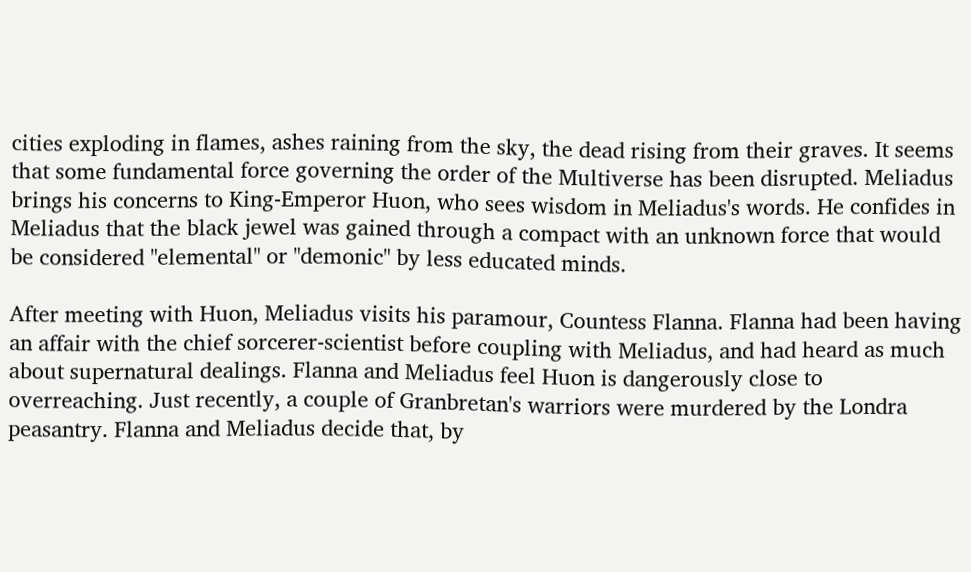cities exploding in flames, ashes raining from the sky, the dead rising from their graves. It seems that some fundamental force governing the order of the Multiverse has been disrupted. Meliadus brings his concerns to King-Emperor Huon, who sees wisdom in Meliadus's words. He confides in Meliadus that the black jewel was gained through a compact with an unknown force that would be considered "elemental" or "demonic" by less educated minds.

After meeting with Huon, Meliadus visits his paramour, Countess Flanna. Flanna had been having an affair with the chief sorcerer-scientist before coupling with Meliadus, and had heard as much about supernatural dealings. Flanna and Meliadus feel Huon is dangerously close to overreaching. Just recently, a couple of Granbretan's warriors were murdered by the Londra peasantry. Flanna and Meliadus decide that, by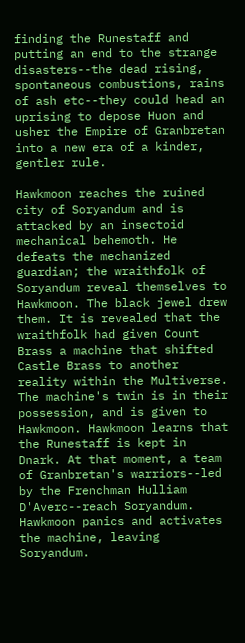finding the Runestaff and putting an end to the strange disasters--the dead rising, spontaneous combustions, rains of ash etc--they could head an uprising to depose Huon and usher the Empire of Granbretan into a new era of a kinder, gentler rule.

Hawkmoon reaches the ruined city of Soryandum and is attacked by an insectoid mechanical behemoth. He defeats the mechanized guardian; the wraithfolk of Soryandum reveal themselves to Hawkmoon. The black jewel drew them. It is revealed that the wraithfolk had given Count Brass a machine that shifted Castle Brass to another reality within the Multiverse. The machine's twin is in their possession, and is given to Hawkmoon. Hawkmoon learns that the Runestaff is kept in Dnark. At that moment, a team of Granbretan's warriors--led by the Frenchman Hulliam D'Averc--reach Soryandum. Hawkmoon panics and activates the machine, leaving Soryandum.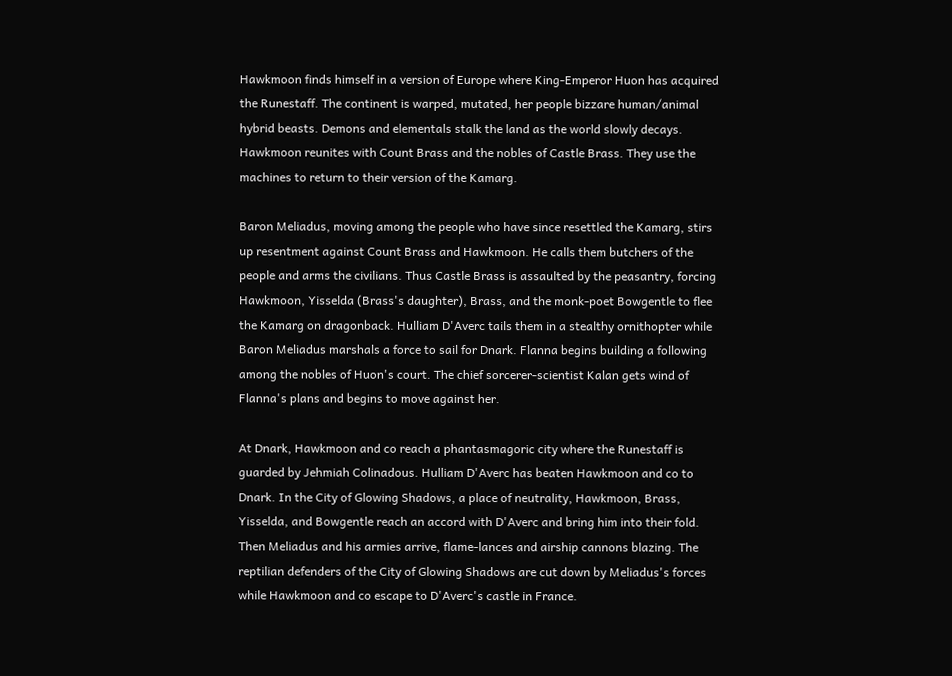Hawkmoon finds himself in a version of Europe where King-Emperor Huon has acquired the Runestaff. The continent is warped, mutated, her people bizzare human/animal hybrid beasts. Demons and elementals stalk the land as the world slowly decays. Hawkmoon reunites with Count Brass and the nobles of Castle Brass. They use the machines to return to their version of the Kamarg.

Baron Meliadus, moving among the people who have since resettled the Kamarg, stirs up resentment against Count Brass and Hawkmoon. He calls them butchers of the people and arms the civilians. Thus Castle Brass is assaulted by the peasantry, forcing Hawkmoon, Yisselda (Brass's daughter), Brass, and the monk-poet Bowgentle to flee the Kamarg on dragonback. Hulliam D'Averc tails them in a stealthy ornithopter while Baron Meliadus marshals a force to sail for Dnark. Flanna begins building a following among the nobles of Huon's court. The chief sorcerer-scientist Kalan gets wind of Flanna's plans and begins to move against her.

At Dnark, Hawkmoon and co reach a phantasmagoric city where the Runestaff is guarded by Jehmiah Colinadous. Hulliam D'Averc has beaten Hawkmoon and co to Dnark. In the City of Glowing Shadows, a place of neutrality, Hawkmoon, Brass, Yisselda, and Bowgentle reach an accord with D'Averc and bring him into their fold. Then Meliadus and his armies arrive, flame-lances and airship cannons blazing. The reptilian defenders of the City of Glowing Shadows are cut down by Meliadus's forces while Hawkmoon and co escape to D'Averc's castle in France.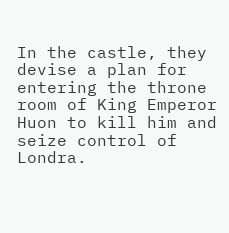In the castle, they devise a plan for entering the throne room of King Emperor Huon to kill him and seize control of Londra.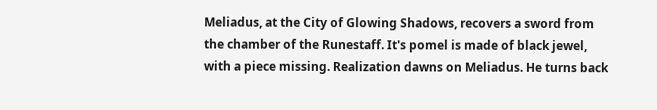Meliadus, at the City of Glowing Shadows, recovers a sword from the chamber of the Runestaff. It's pomel is made of black jewel, with a piece missing. Realization dawns on Meliadus. He turns back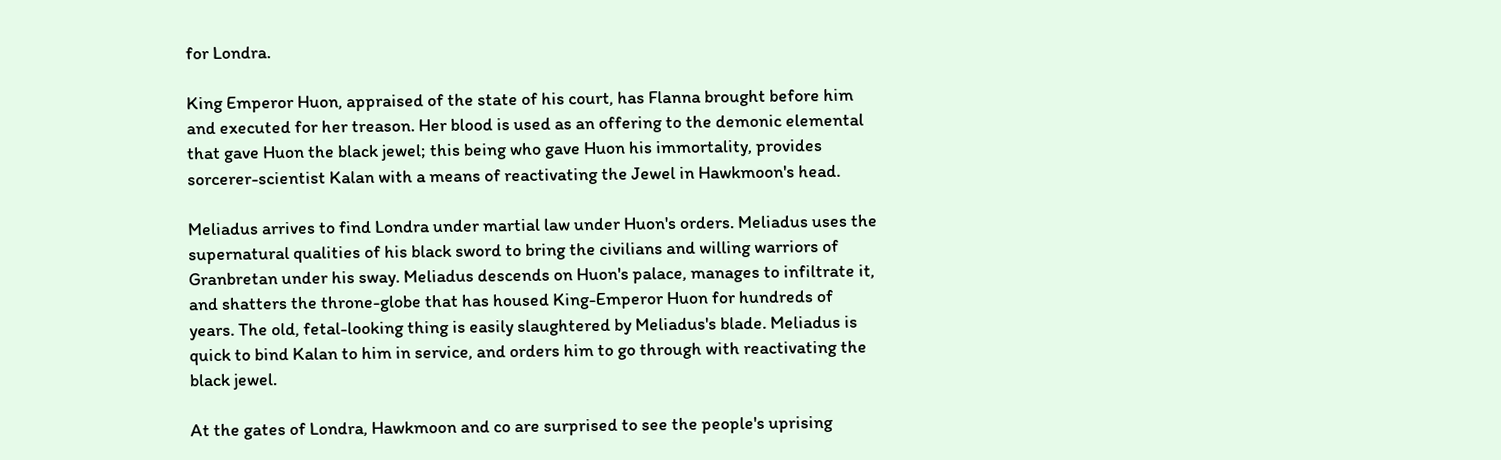for Londra.

King Emperor Huon, appraised of the state of his court, has Flanna brought before him and executed for her treason. Her blood is used as an offering to the demonic elemental that gave Huon the black jewel; this being who gave Huon his immortality, provides sorcerer-scientist Kalan with a means of reactivating the Jewel in Hawkmoon's head.

Meliadus arrives to find Londra under martial law under Huon's orders. Meliadus uses the supernatural qualities of his black sword to bring the civilians and willing warriors of Granbretan under his sway. Meliadus descends on Huon's palace, manages to infiltrate it, and shatters the throne-globe that has housed King-Emperor Huon for hundreds of years. The old, fetal-looking thing is easily slaughtered by Meliadus's blade. Meliadus is quick to bind Kalan to him in service, and orders him to go through with reactivating the black jewel.

At the gates of Londra, Hawkmoon and co are surprised to see the people's uprising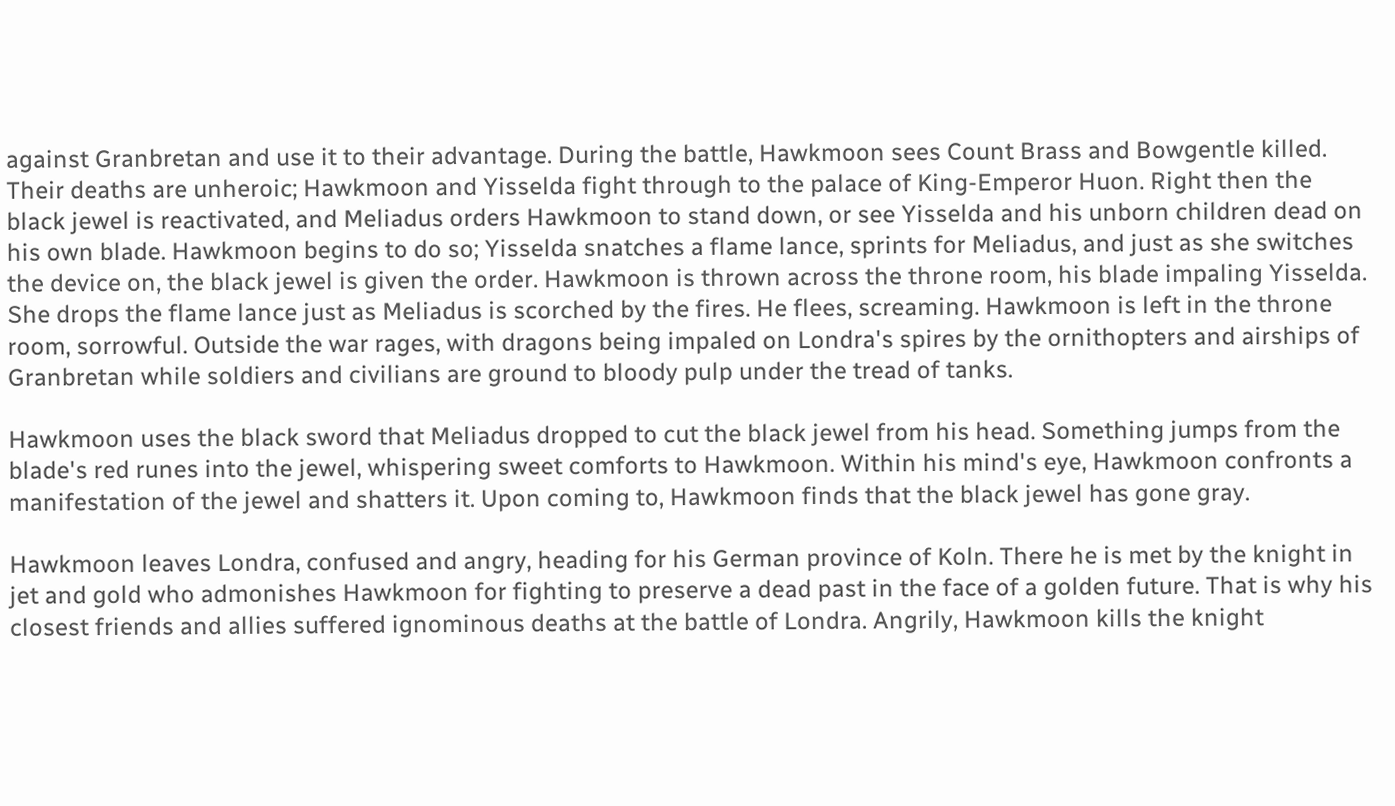against Granbretan and use it to their advantage. During the battle, Hawkmoon sees Count Brass and Bowgentle killed. Their deaths are unheroic; Hawkmoon and Yisselda fight through to the palace of King-Emperor Huon. Right then the black jewel is reactivated, and Meliadus orders Hawkmoon to stand down, or see Yisselda and his unborn children dead on his own blade. Hawkmoon begins to do so; Yisselda snatches a flame lance, sprints for Meliadus, and just as she switches the device on, the black jewel is given the order. Hawkmoon is thrown across the throne room, his blade impaling Yisselda. She drops the flame lance just as Meliadus is scorched by the fires. He flees, screaming. Hawkmoon is left in the throne room, sorrowful. Outside the war rages, with dragons being impaled on Londra's spires by the ornithopters and airships of Granbretan while soldiers and civilians are ground to bloody pulp under the tread of tanks.

Hawkmoon uses the black sword that Meliadus dropped to cut the black jewel from his head. Something jumps from the blade's red runes into the jewel, whispering sweet comforts to Hawkmoon. Within his mind's eye, Hawkmoon confronts a manifestation of the jewel and shatters it. Upon coming to, Hawkmoon finds that the black jewel has gone gray.

Hawkmoon leaves Londra, confused and angry, heading for his German province of Koln. There he is met by the knight in jet and gold who admonishes Hawkmoon for fighting to preserve a dead past in the face of a golden future. That is why his closest friends and allies suffered ignominous deaths at the battle of Londra. Angrily, Hawkmoon kills the knight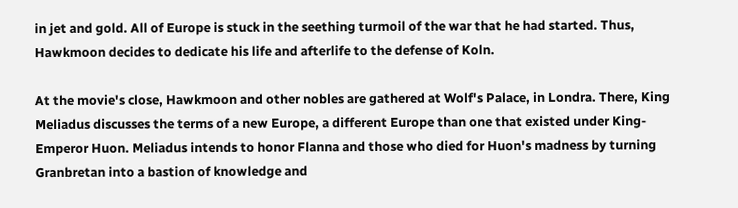in jet and gold. All of Europe is stuck in the seething turmoil of the war that he had started. Thus, Hawkmoon decides to dedicate his life and afterlife to the defense of Koln.

At the movie's close, Hawkmoon and other nobles are gathered at Wolf's Palace, in Londra. There, King Meliadus discusses the terms of a new Europe, a different Europe than one that existed under King-Emperor Huon. Meliadus intends to honor Flanna and those who died for Huon's madness by turning Granbretan into a bastion of knowledge and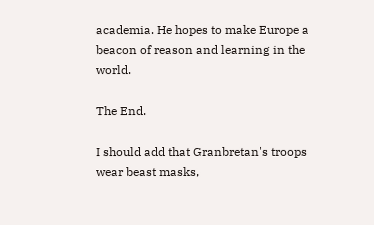academia. He hopes to make Europe a beacon of reason and learning in the world.

The End.

I should add that Granbretan's troops wear beast masks,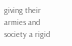giving their armies and society a rigid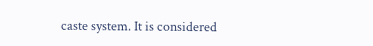caste system. It is considered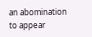an abomination to appear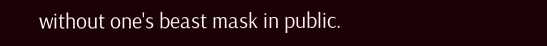without one's beast mask in public.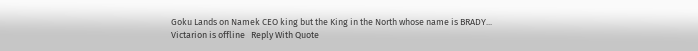Goku Lands on Namek CEO king but the King in the North whose name is BRADY...
Victarion is offline   Reply With Quote